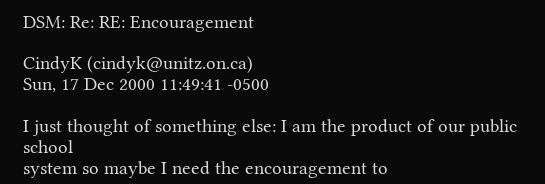DSM: Re: RE: Encouragement

CindyK (cindyk@unitz.on.ca)
Sun, 17 Dec 2000 11:49:41 -0500

I just thought of something else: I am the product of our public school
system so maybe I need the encouragement to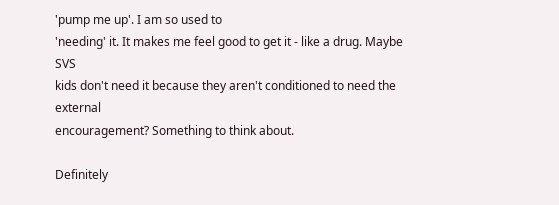'pump me up'. I am so used to
'needing' it. It makes me feel good to get it - like a drug. Maybe SVS
kids don't need it because they aren't conditioned to need the external
encouragement? Something to think about.

Definitely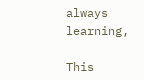always learning,

This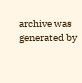archive was generated by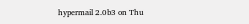hypermail 2.0b3 on Thu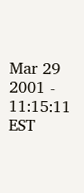Mar 29 2001 - 11:15:11 EST